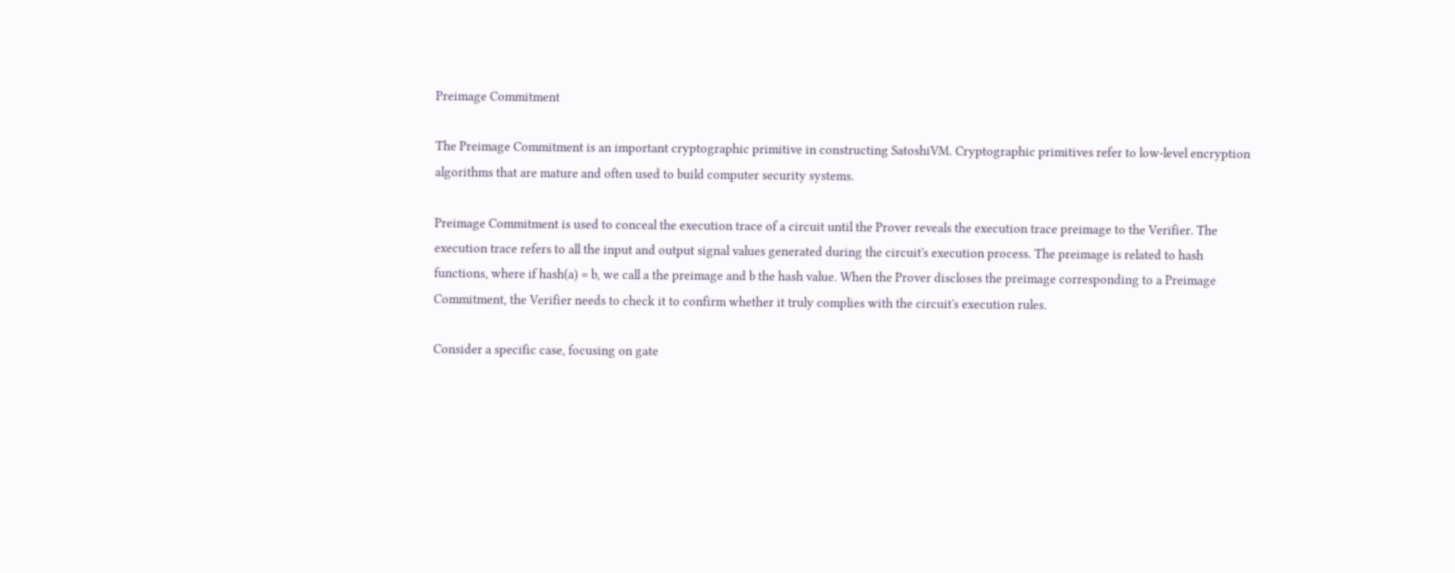Preimage Commitment

The Preimage Commitment is an important cryptographic primitive in constructing SatoshiVM. Cryptographic primitives refer to low-level encryption algorithms that are mature and often used to build computer security systems.

Preimage Commitment is used to conceal the execution trace of a circuit until the Prover reveals the execution trace preimage to the Verifier. The execution trace refers to all the input and output signal values generated during the circuit's execution process. The preimage is related to hash functions, where if hash(a) = b, we call a the preimage and b the hash value. When the Prover discloses the preimage corresponding to a Preimage Commitment, the Verifier needs to check it to confirm whether it truly complies with the circuit's execution rules.

Consider a specific case, focusing on gate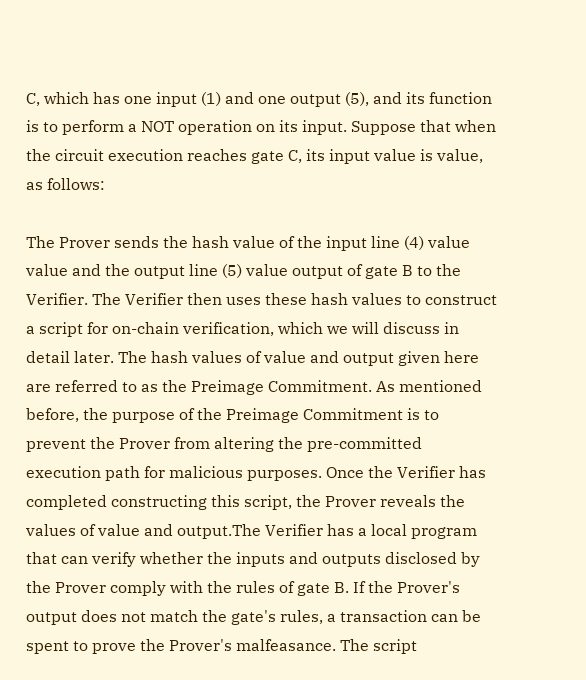C, which has one input (1) and one output (5), and its function is to perform a NOT operation on its input. Suppose that when the circuit execution reaches gate C, its input value is value, as follows:

The Prover sends the hash value of the input line (4) value value and the output line (5) value output of gate B to the Verifier. The Verifier then uses these hash values to construct a script for on-chain verification, which we will discuss in detail later. The hash values of value and output given here are referred to as the Preimage Commitment. As mentioned before, the purpose of the Preimage Commitment is to prevent the Prover from altering the pre-committed execution path for malicious purposes. Once the Verifier has completed constructing this script, the Prover reveals the values of value and output.The Verifier has a local program that can verify whether the inputs and outputs disclosed by the Prover comply with the rules of gate B. If the Prover's output does not match the gate's rules, a transaction can be spent to prove the Prover's malfeasance. The script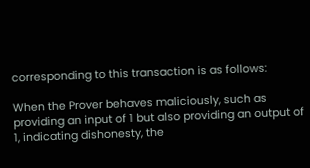corresponding to this transaction is as follows:

When the Prover behaves maliciously, such as providing an input of 1 but also providing an output of 1, indicating dishonesty, the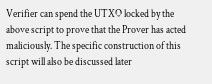Verifier can spend the UTXO locked by the above script to prove that the Prover has acted maliciously. The specific construction of this script will also be discussed later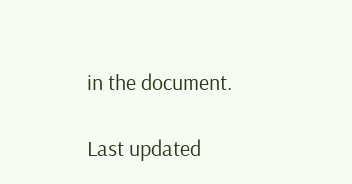in the document.

Last updated